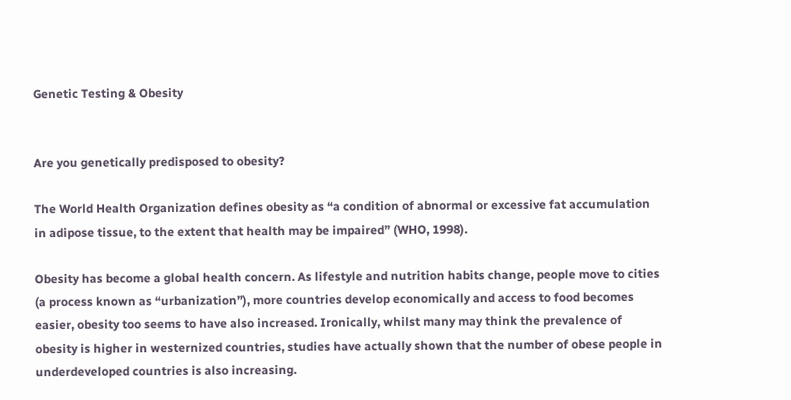Genetic Testing & Obesity


Are you genetically predisposed to obesity?

The World Health Organization defines obesity as “a condition of abnormal or excessive fat accumulation in adipose tissue, to the extent that health may be impaired” (WHO, 1998).

Obesity has become a global health concern. As lifestyle and nutrition habits change, people move to cities (a process known as “urbanization”), more countries develop economically and access to food becomes easier, obesity too seems to have also increased. Ironically, whilst many may think the prevalence of obesity is higher in westernized countries, studies have actually shown that the number of obese people in underdeveloped countries is also increasing.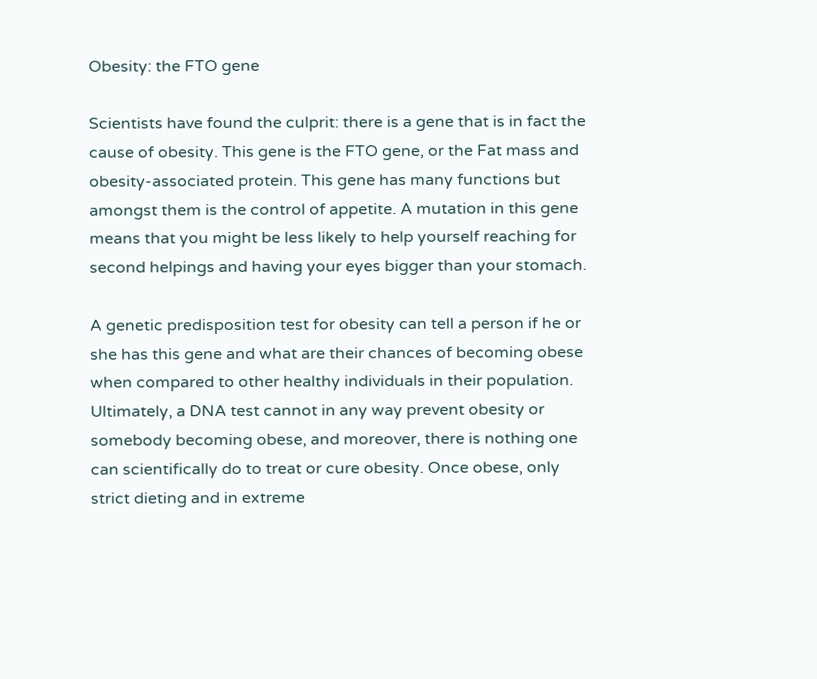Obesity: the FTO gene

Scientists have found the culprit: there is a gene that is in fact the cause of obesity. This gene is the FTO gene, or the Fat mass and obesity-associated protein. This gene has many functions but amongst them is the control of appetite. A mutation in this gene means that you might be less likely to help yourself reaching for second helpings and having your eyes bigger than your stomach.

A genetic predisposition test for obesity can tell a person if he or she has this gene and what are their chances of becoming obese when compared to other healthy individuals in their population. Ultimately, a DNA test cannot in any way prevent obesity or somebody becoming obese, and moreover, there is nothing one can scientifically do to treat or cure obesity. Once obese, only strict dieting and in extreme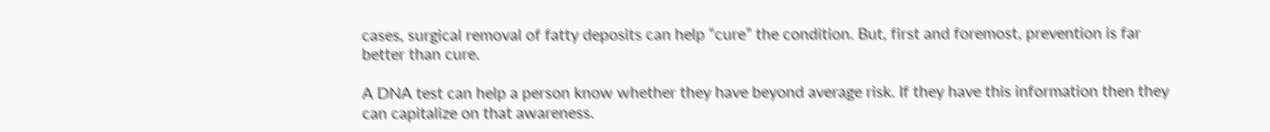cases, surgical removal of fatty deposits can help “cure” the condition. But, first and foremost, prevention is far better than cure.

A DNA test can help a person know whether they have beyond average risk. If they have this information then they can capitalize on that awareness.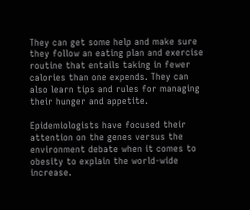They can get some help and make sure they follow an eating plan and exercise routine that entails taking in fewer calories than one expends. They can also learn tips and rules for managing their hunger and appetite.

Epidemiologists have focused their attention on the genes versus the environment debate when it comes to obesity to explain the world-wide increase.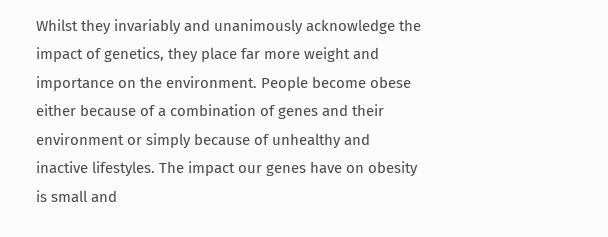Whilst they invariably and unanimously acknowledge the impact of genetics, they place far more weight and importance on the environment. People become obese either because of a combination of genes and their environment or simply because of unhealthy and inactive lifestyles. The impact our genes have on obesity is small and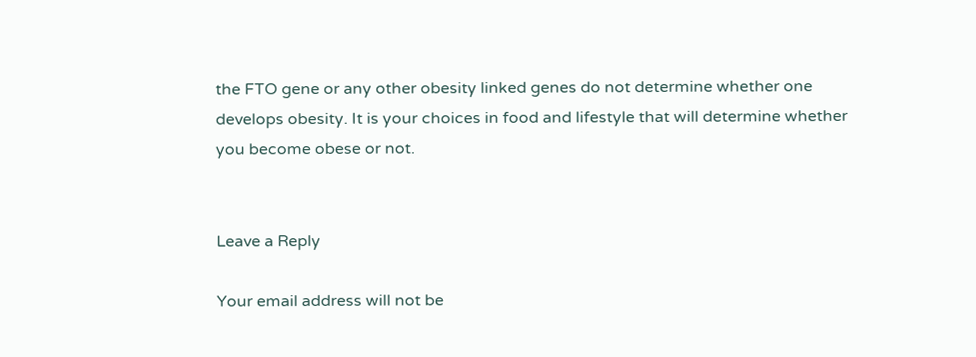the FTO gene or any other obesity linked genes do not determine whether one develops obesity. It is your choices in food and lifestyle that will determine whether you become obese or not.


Leave a Reply

Your email address will not be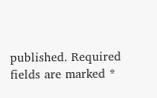published. Required fields are marked *